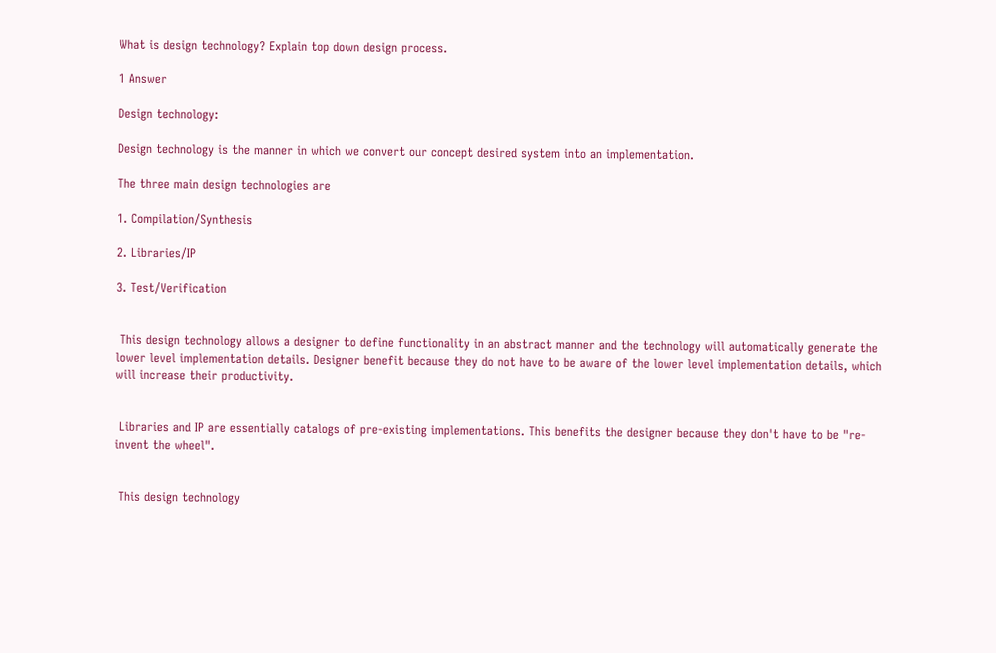What is design technology? Explain top down design process.

1 Answer

Design technology:

Design technology is the manner in which we convert our concept desired system into an implementation.

The three main design technologies are

1. Compilation/Synthesis

2. Libraries/IP

3. Test/Verification


 This design technology allows a designer to define functionality in an abstract manner and the technology will automatically generate the lower level implementation details. Designer benefit because they do not have to be aware of the lower level implementation details, which will increase their productivity.


 Libraries and IP are essentially catalogs of pre-existing implementations. This benefits the designer because they don't have to be "re-invent the wheel".


 This design technology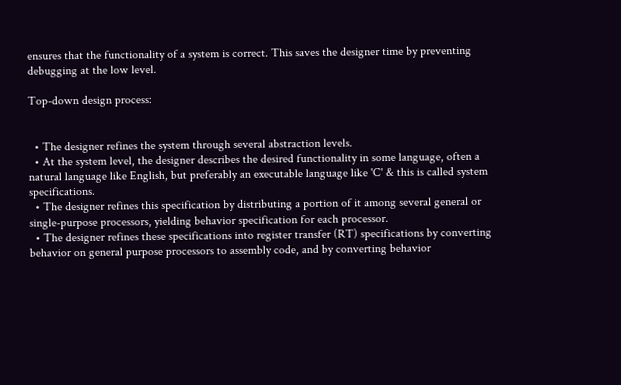ensures that the functionality of a system is correct. This saves the designer time by preventing debugging at the low level.

Top-down design process:


  • The designer refines the system through several abstraction levels.
  • At the system level, the designer describes the desired functionality in some language, often a natural language like English, but preferably an executable language like 'C' & this is called system specifications.
  • The designer refines this specification by distributing a portion of it among several general or single-purpose processors, yielding behavior specification for each processor.
  • The designer refines these specifications into register transfer (RT) specifications by converting behavior on general purpose processors to assembly code, and by converting behavior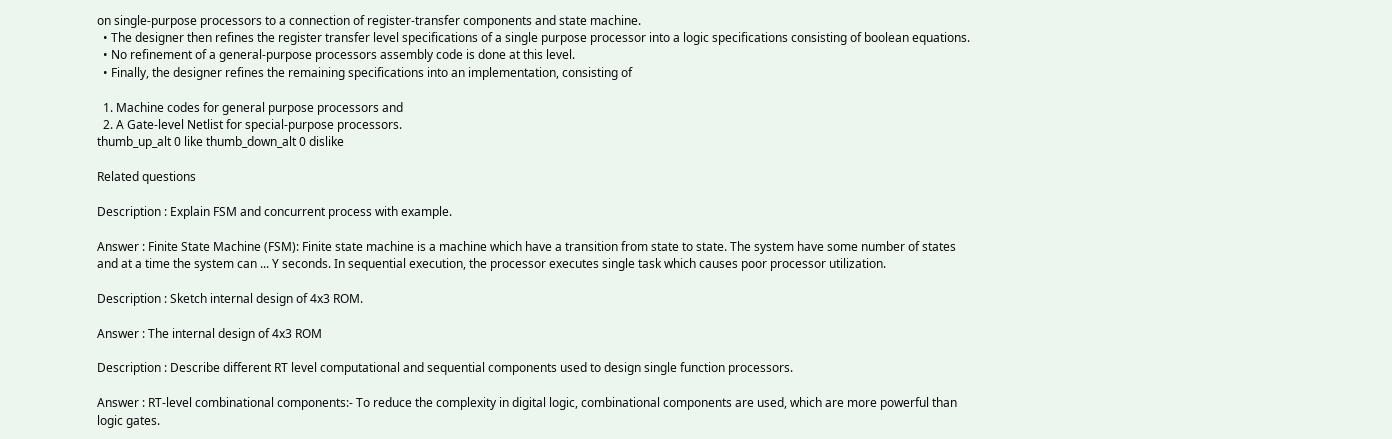on single-purpose processors to a connection of register-transfer components and state machine.
  • The designer then refines the register transfer level specifications of a single purpose processor into a logic specifications consisting of boolean equations.
  • No refinement of a general-purpose processors assembly code is done at this level.
  • Finally, the designer refines the remaining specifications into an implementation, consisting of

  1. Machine codes for general purpose processors and
  2. A Gate-level Netlist for special-purpose processors.
thumb_up_alt 0 like thumb_down_alt 0 dislike

Related questions

Description : Explain FSM and concurrent process with example.

Answer : Finite State Machine (FSM): Finite state machine is a machine which have a transition from state to state. The system have some number of states and at a time the system can ... Y seconds. In sequential execution, the processor executes single task which causes poor processor utilization.

Description : Sketch internal design of 4x3 ROM.

Answer : The internal design of 4x3 ROM

Description : Describe different RT level computational and sequential components used to design single function processors.

Answer : RT-level combinational components:- To reduce the complexity in digital logic, combinational components are used, which are more powerful than logic gates.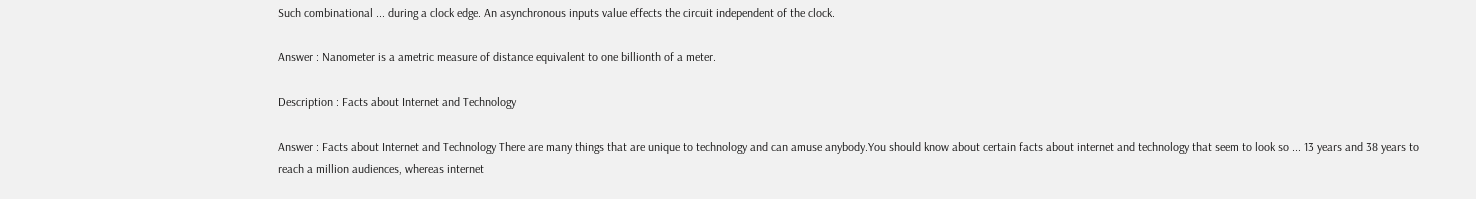Such combinational ... during a clock edge. An asynchronous inputs value effects the circuit independent of the clock.

Answer : Nanometer is a ametric measure of distance equivalent to one billionth of a meter.

Description : Facts about Internet and Technology

Answer : Facts about Internet and Technology There are many things that are unique to technology and can amuse anybody.You should know about certain facts about internet and technology that seem to look so ... 13 years and 38 years to reach a million audiences, whereas internet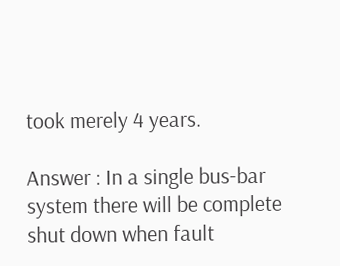took merely 4 years.

Answer : In a single bus-bar system there will be complete shut down when fault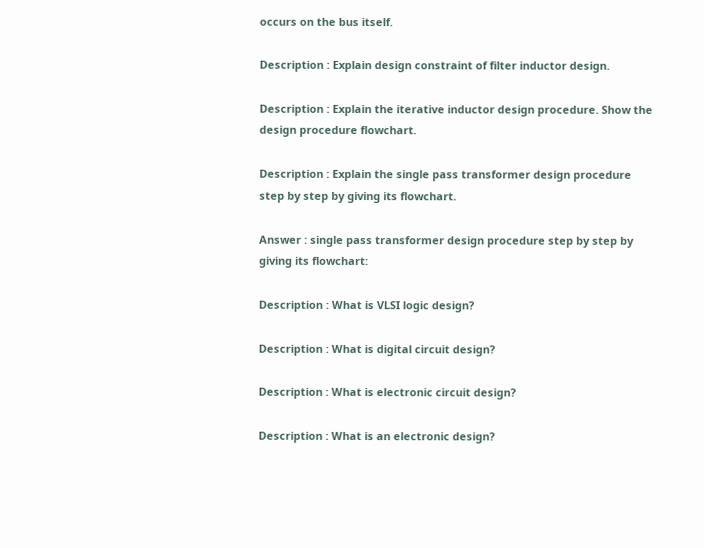occurs on the bus itself.

Description : Explain design constraint of filter inductor design.

Description : Explain the iterative inductor design procedure. Show the design procedure flowchart.

Description : Explain the single pass transformer design procedure step by step by giving its flowchart.

Answer : single pass transformer design procedure step by step by giving its flowchart:

Description : What is VLSI logic design?

Description : What is digital circuit design?

Description : What is electronic circuit design?

Description : What is an electronic design?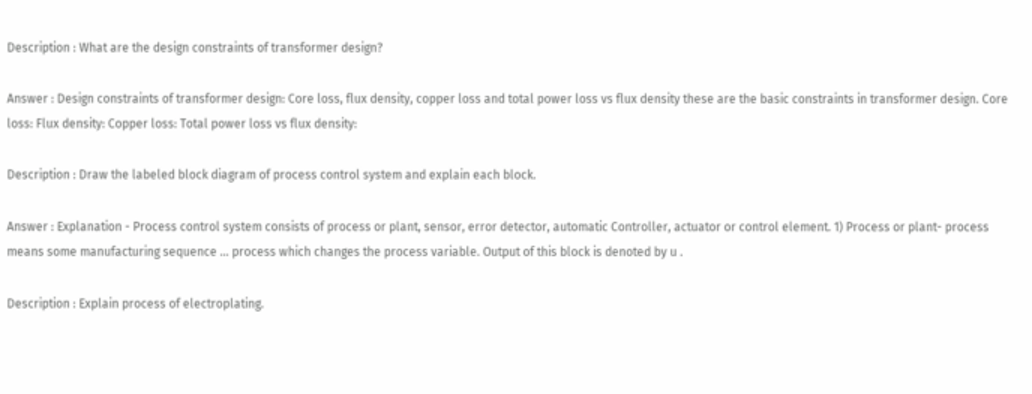Description : What are the design constraints of transformer design?

Answer : Design constraints of transformer design: Core loss, flux density, copper loss and total power loss vs flux density these are the basic constraints in transformer design. Core loss: Flux density: Copper loss: Total power loss vs flux density:

Description : Draw the labeled block diagram of process control system and explain each block.

Answer : Explanation - Process control system consists of process or plant, sensor, error detector, automatic Controller, actuator or control element. 1) Process or plant- process means some manufacturing sequence ... process which changes the process variable. Output of this block is denoted by u .

Description : Explain process of electroplating.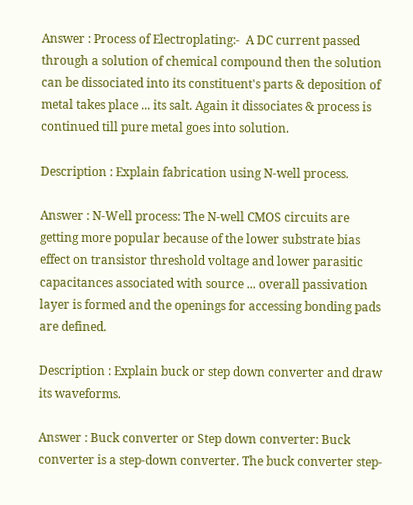Answer : Process of Electroplating:-  A DC current passed through a solution of chemical compound then the solution can be dissociated into its constituent's parts & deposition of metal takes place ... its salt. Again it dissociates & process is continued till pure metal goes into solution.

Description : Explain fabrication using N-well process.

Answer : N-Well process: The N-well CMOS circuits are getting more popular because of the lower substrate bias effect on transistor threshold voltage and lower parasitic capacitances associated with source ... overall passivation layer is formed and the openings for accessing bonding pads are defined.

Description : Explain buck or step down converter and draw its waveforms.

Answer : Buck converter or Step down converter: Buck converter is a step-down converter. The buck converter step-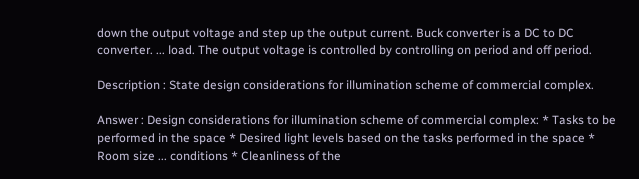down the output voltage and step up the output current. Buck converter is a DC to DC converter. ... load. The output voltage is controlled by controlling on period and off period.

Description : State design considerations for illumination scheme of commercial complex.

Answer : Design considerations for illumination scheme of commercial complex: * Tasks to be performed in the space * Desired light levels based on the tasks performed in the space * Room size ... conditions * Cleanliness of the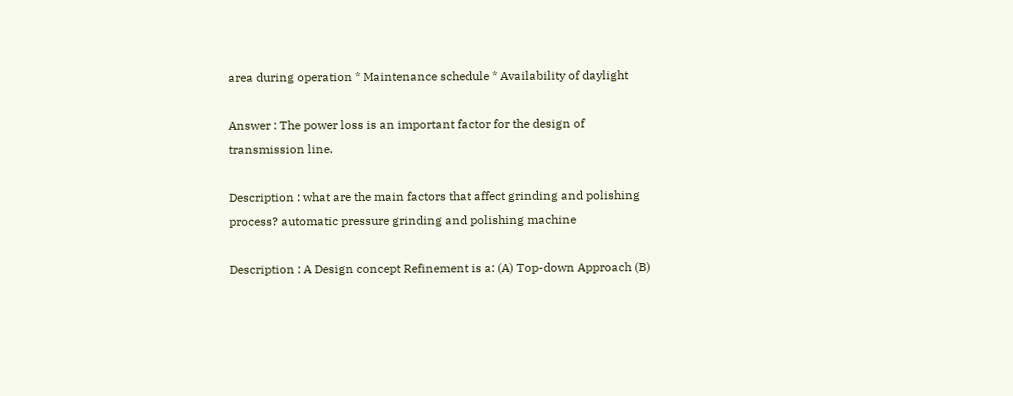area during operation * Maintenance schedule * Availability of daylight

Answer : The power loss is an important factor for the design of transmission line.

Description : what are the main factors that affect grinding and polishing process? automatic pressure grinding and polishing machine

Description : A Design concept Refinement is a: (A) Top-down Approach (B)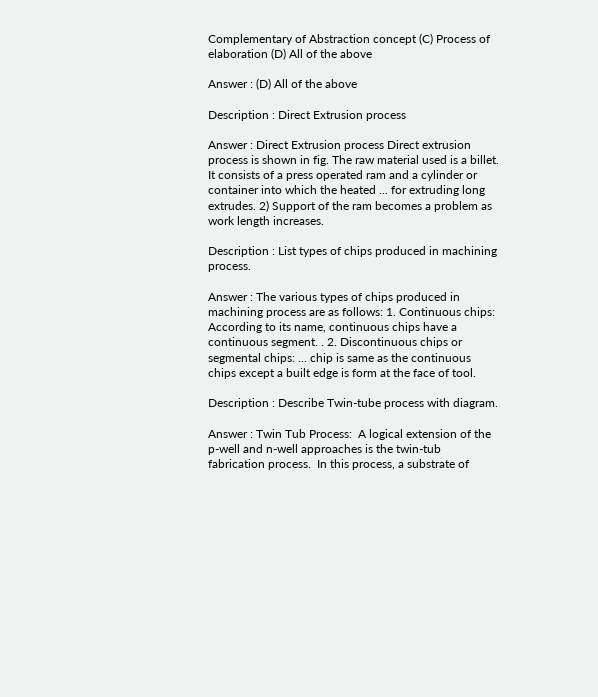Complementary of Abstraction concept (C) Process of elaboration (D) All of the above

Answer : (D) All of the above

Description : Direct Extrusion process

Answer : Direct Extrusion process Direct extrusion process is shown in fig. The raw material used is a billet. It consists of a press operated ram and a cylinder or container into which the heated ... for extruding long extrudes. 2) Support of the ram becomes a problem as work length increases.

Description : List types of chips produced in machining process.

Answer : The various types of chips produced in machining process are as follows: 1. Continuous chips: According to its name, continuous chips have a continuous segment. . 2. Discontinuous chips or segmental chips: ... chip is same as the continuous chips except a built edge is form at the face of tool.

Description : Describe Twin-tube process with diagram.

Answer : Twin Tub Process:  A logical extension of the p-well and n-well approaches is the twin-tub fabrication process.  In this process, a substrate of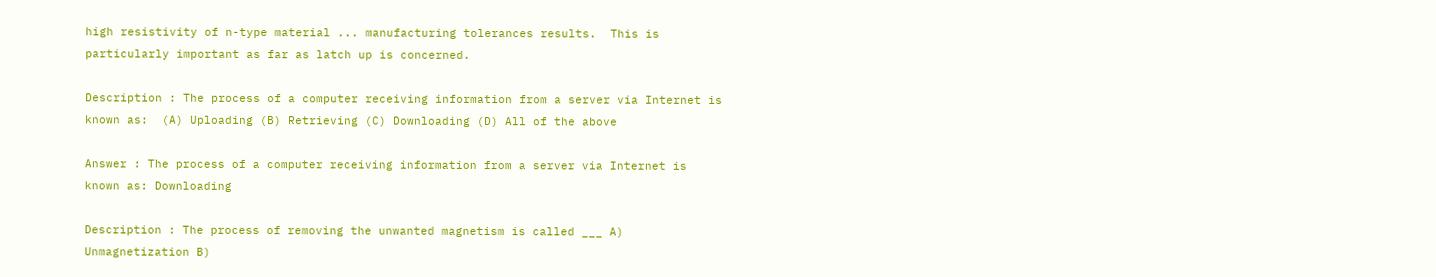high resistivity of n-type material ... manufacturing tolerances results.  This is particularly important as far as latch up is concerned.

Description : The process of a computer receiving information from a server via Internet is known as:  (A) Uploading (B) Retrieving (C) Downloading (D) All of the above

Answer : The process of a computer receiving information from a server via Internet is known as: Downloading

Description : The process of removing the unwanted magnetism is called ___ A) Unmagnetization B)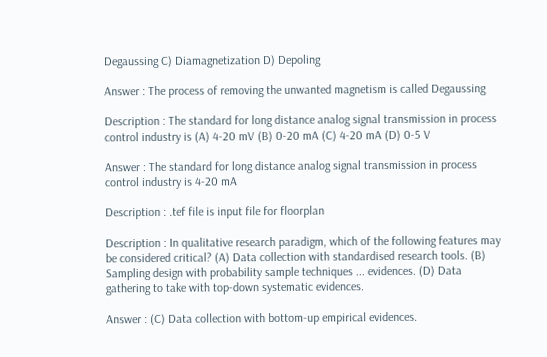Degaussing C) Diamagnetization D) Depoling

Answer : The process of removing the unwanted magnetism is called Degaussing

Description : The standard for long distance analog signal transmission in process control industry is (A) 4-20 mV (B) 0-20 mA (C) 4-20 mA (D) 0-5 V

Answer : The standard for long distance analog signal transmission in process control industry is 4-20 mA

Description : .tef file is input file for floorplan

Description : In qualitative research paradigm, which of the following features may be considered critical? (A) Data collection with standardised research tools. (B) Sampling design with probability sample techniques ... evidences. (D) Data gathering to take with top-down systematic evidences.

Answer : (C) Data collection with bottom-up empirical evidences.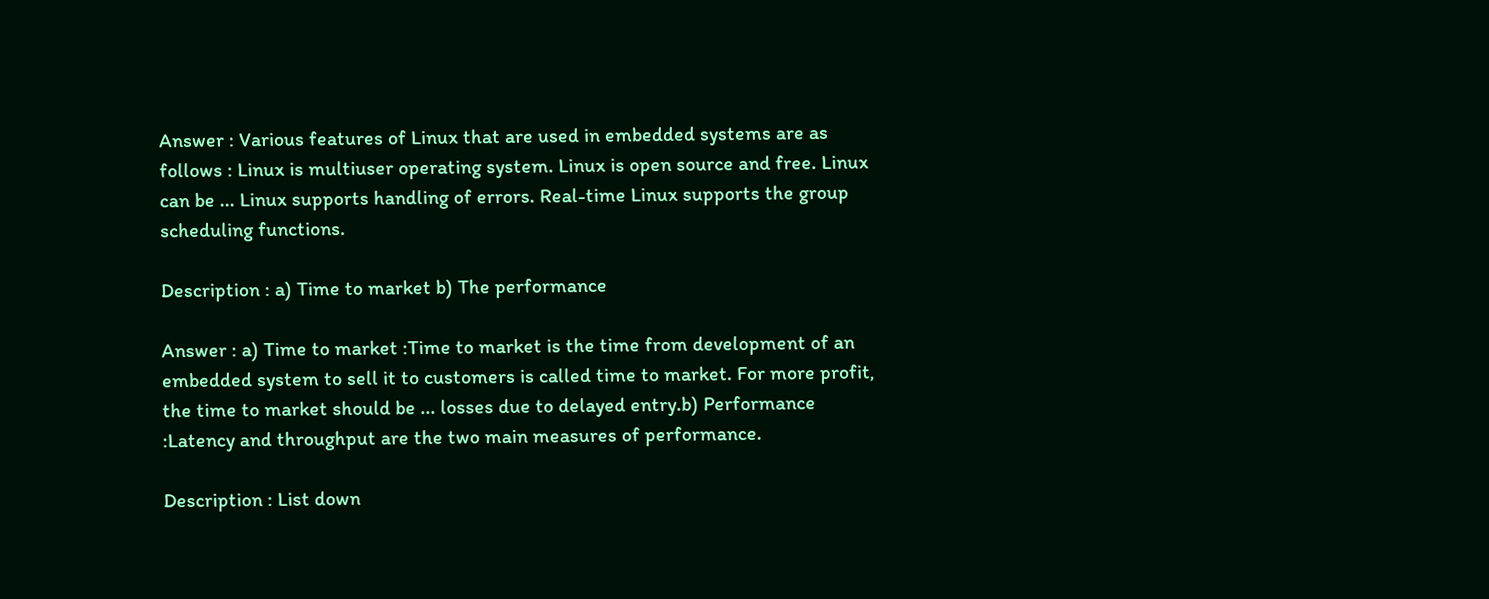Answer : Various features of Linux that are used in embedded systems are as follows : Linux is multiuser operating system. Linux is open source and free. Linux can be ... Linux supports handling of errors. Real-time Linux supports the group scheduling functions.

Description : a) Time to market b) The performance

Answer : a) Time to market :Time to market is the time from development of an embedded system to sell it to customers is called time to market. For more profit, the time to market should be ... losses due to delayed entry.b) Performance :Latency and throughput are the two main measures of performance.

Description : List down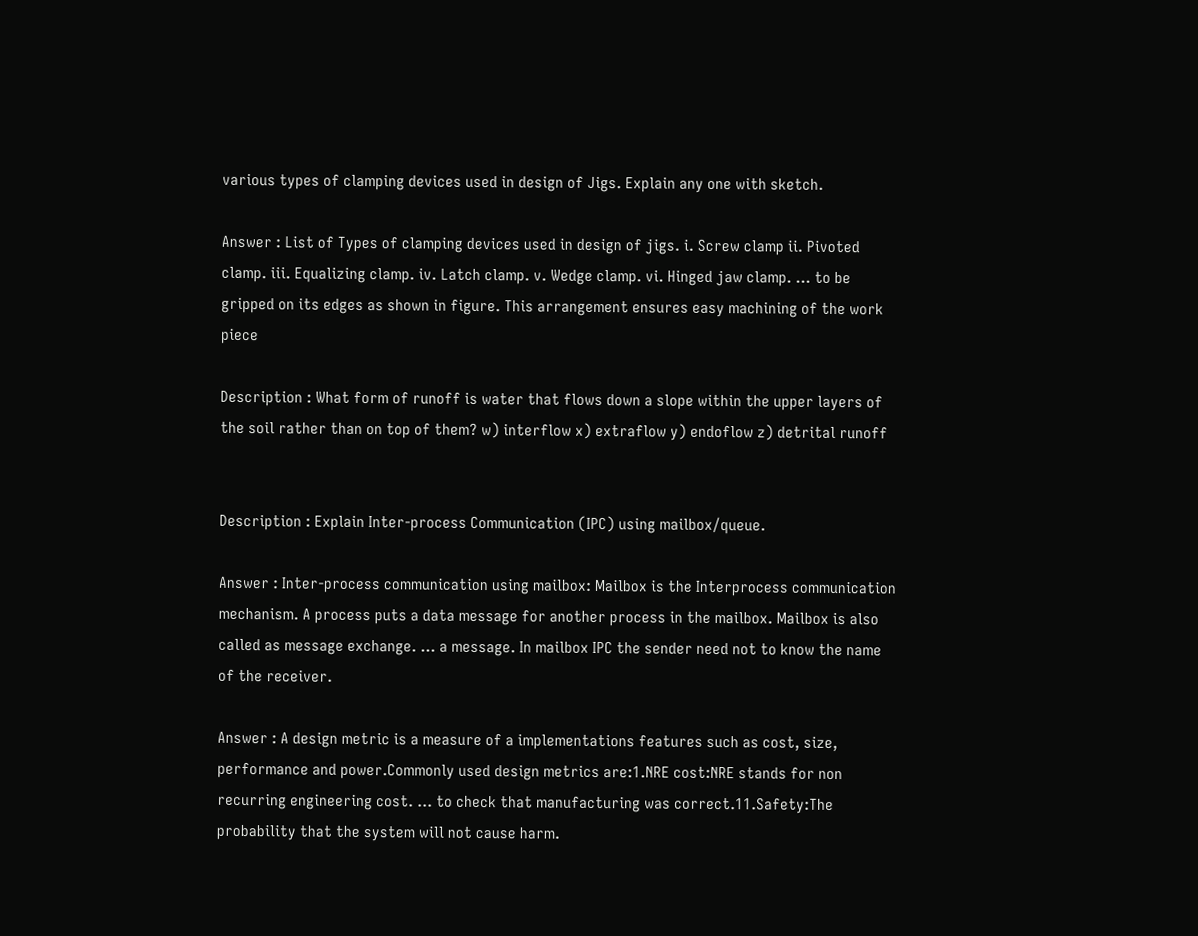various types of clamping devices used in design of Jigs. Explain any one with sketch.

Answer : List of Types of clamping devices used in design of jigs. i. Screw clamp ii. Pivoted clamp. iii. Equalizing clamp. iv. Latch clamp. v. Wedge clamp. vi. Hinged jaw clamp. ... to be gripped on its edges as shown in figure. This arrangement ensures easy machining of the work piece

Description : What form of runoff is water that flows down a slope within the upper layers of the soil rather than on top of them? w) interflow x) extraflow y) endoflow z) detrital runoff


Description : Explain Inter-process Communication (IPC) using mailbox/queue.

Answer : Inter-process communication using mailbox: Mailbox is the Interprocess communication mechanism. A process puts a data message for another process in the mailbox. Mailbox is also called as message exchange. ... a message. In mailbox IPC the sender need not to know the name of the receiver.

Answer : A design metric is a measure of a implementations features such as cost, size, performance and power.Commonly used design metrics are:1.NRE cost:NRE stands for non recurring engineering cost. ... to check that manufacturing was correct.11.Safety:The probability that the system will not cause harm.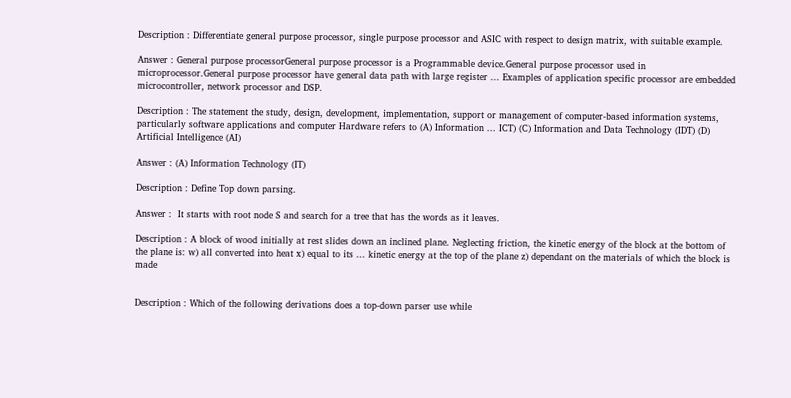Description : Differentiate general purpose processor, single purpose processor and ASIC with respect to design matrix, with suitable example.

Answer : General purpose processorGeneral purpose processor is a Programmable device.General purpose processor used in microprocessor.General purpose processor have general data path with large register ... Examples of application specific processor are embedded microcontroller, network processor and DSP.

Description : The statement the study, design, development, implementation, support or management of computer-based information systems, particularly software applications and computer Hardware refers to (A) Information ... ICT) (C) Information and Data Technology (IDT) (D) Artificial Intelligence (AI)

Answer : (A) Information Technology (IT)

Description : Define Top down parsing.

Answer :  It starts with root node S and search for a tree that has the words as it leaves.

Description : A block of wood initially at rest slides down an inclined plane. Neglecting friction, the kinetic energy of the block at the bottom of the plane is: w) all converted into heat x) equal to its ... kinetic energy at the top of the plane z) dependant on the materials of which the block is made


Description : Which of the following derivations does a top-down parser use while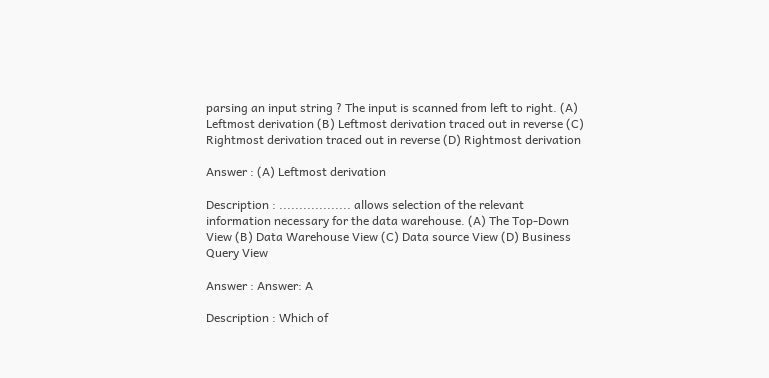parsing an input string ? The input is scanned from left to right. (A) Leftmost derivation (B) Leftmost derivation traced out in reverse (C) Rightmost derivation traced out in reverse (D) Rightmost derivation

Answer : (A) Leftmost derivation

Description : .................. allows selection of the relevant information necessary for the data warehouse. (A) The Top-Down View (B) Data Warehouse View (C) Data source View (D) Business Query View

Answer : Answer: A

Description : Which of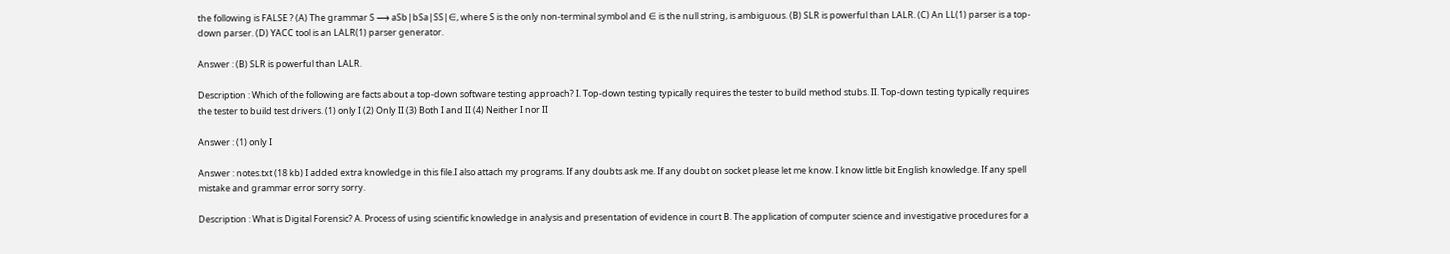the following is FALSE ? (A) The grammar S ⟶ aSb|bSa|SS|∈, where S is the only non-terminal symbol and ∈ is the null string, is ambiguous. (B) SLR is powerful than LALR. (C) An LL(1) parser is a top-down parser. (D) YACC tool is an LALR(1) parser generator.

Answer : (B) SLR is powerful than LALR.

Description : Which of the following are facts about a top-down software testing approach? I. Top-down testing typically requires the tester to build method stubs. II. Top-down testing typically requires the tester to build test drivers. (1) only I (2) Only II (3) Both I and II (4) Neither I nor II

Answer : (1) only I

Answer : notes.txt (18 kb) I added extra knowledge in this file.I also attach my programs. If any doubts ask me. If any doubt on socket please let me know. I know little bit English knowledge. If any spell mistake and grammar error sorry sorry.

Description : What is Digital Forensic? A. Process of using scientific knowledge in analysis and presentation of evidence in court B. The application of computer science and investigative procedures for a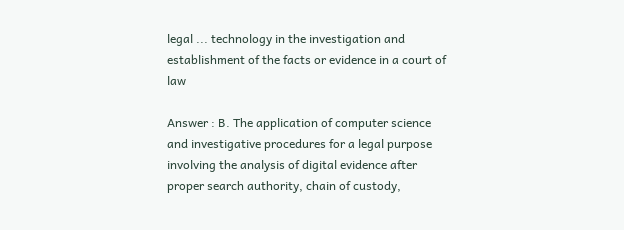legal ... technology in the investigation and establishment of the facts or evidence in a court of law

Answer : B. The application of computer science and investigative procedures for a legal purpose involving the analysis of digital evidence after proper search authority, chain of custody,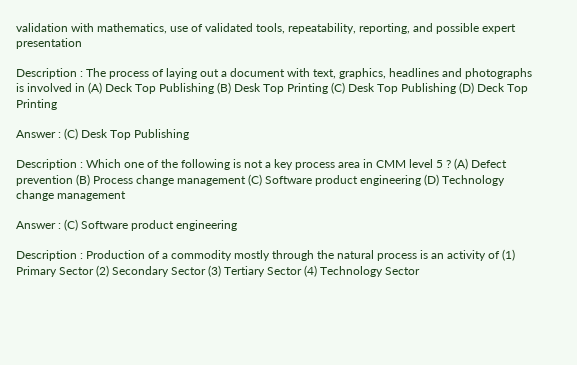validation with mathematics, use of validated tools, repeatability, reporting, and possible expert presentation

Description : The process of laying out a document with text, graphics, headlines and photographs is involved in (A) Deck Top Publishing (B) Desk Top Printing (C) Desk Top Publishing (D) Deck Top Printing

Answer : (C) Desk Top Publishing

Description : Which one of the following is not a key process area in CMM level 5 ? (A) Defect prevention (B) Process change management (C) Software product engineering (D) Technology change management

Answer : (C) Software product engineering

Description : Production of a commodity mostly through the natural process is an activity of (1) Primary Sector (2) Secondary Sector (3) Tertiary Sector (4) Technology Sector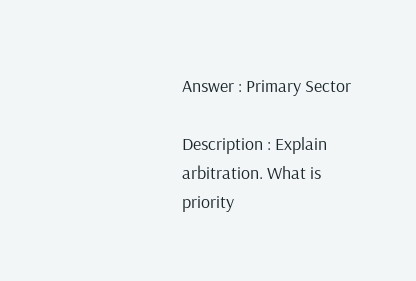Answer : Primary Sector

Description : Explain arbitration. What is priority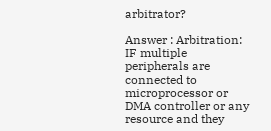arbitrator?

Answer : Arbitration: IF multiple peripherals are connected to microprocessor or DMA controller or any resource and they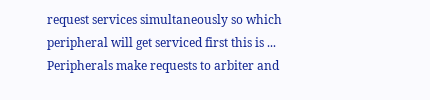request services simultaneously so which peripheral will get serviced first this is ... Peripherals make requests to arbiter and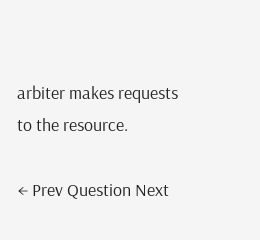arbiter makes requests to the resource.

← Prev Question Next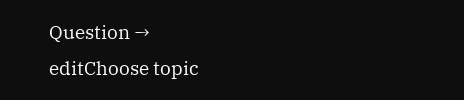Question →
editChoose topic